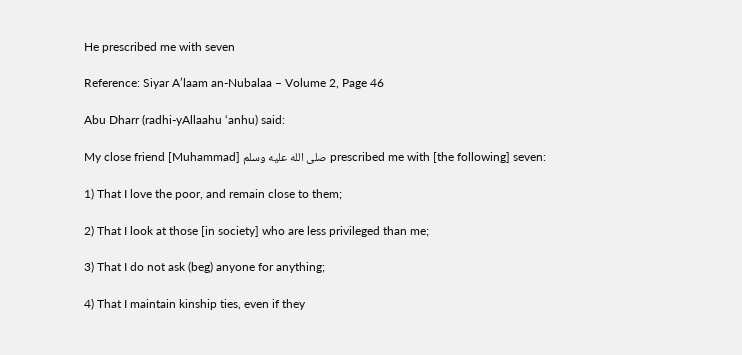He prescribed me with seven

Reference: Siyar A’laam an-Nubalaa – Volume 2, Page 46

Abu Dharr (radhi-yAllaahu ‘anhu) said:

My close friend [Muhammad] صلى الله عليه وسلم prescribed me with [the following] seven:

1) That I love the poor, and remain close to them;

2) That I look at those [in society] who are less privileged than me;

3) That I do not ask (beg) anyone for anything;

4) That I maintain kinship ties, even if they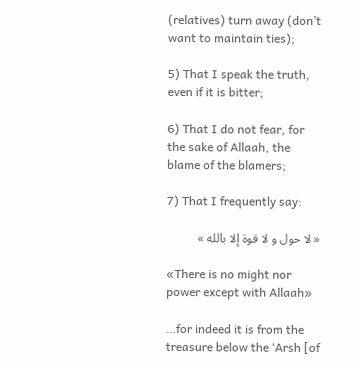(relatives) turn away (don’t want to maintain ties);

5) That I speak the truth, even if it is bitter;

6) That I do not fear, for the sake of Allaah, the blame of the blamers;

7) That I frequently say:

« لا حول و لا قوة إلا بالله »

«There is no might nor power except with Allaah»

…for indeed it is from the treasure below the ‘Arsh [of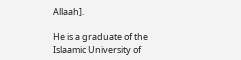Allaah].

He is a graduate of the Islaamic University of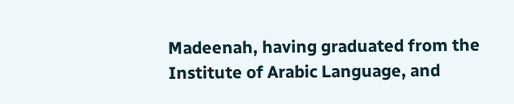Madeenah, having graduated from the Institute of Arabic Language, and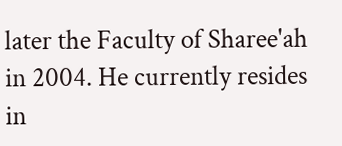later the Faculty of Sharee'ah in 2004. He currently resides in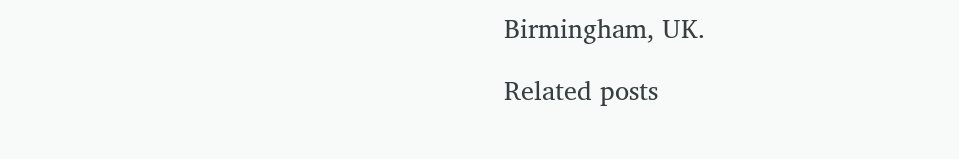Birmingham, UK.

Related posts